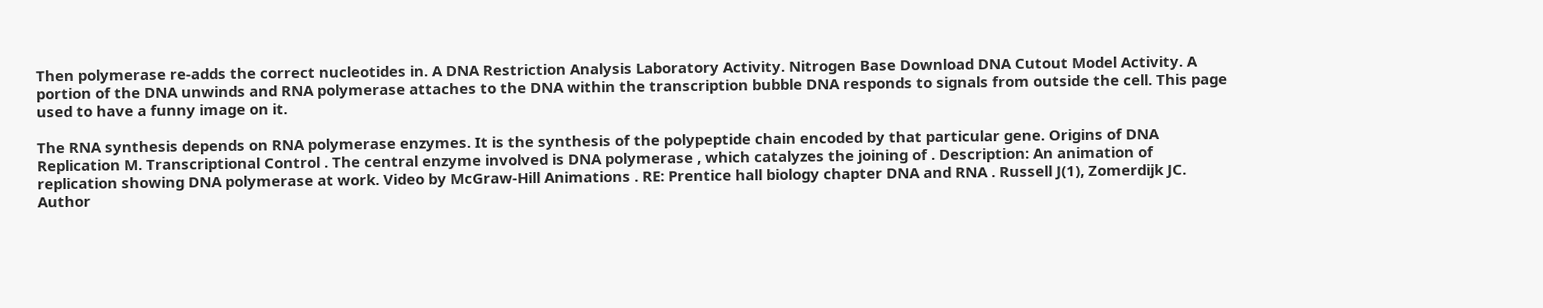Then polymerase re-adds the correct nucleotides in. A DNA Restriction Analysis Laboratory Activity. Nitrogen Base Download DNA Cutout Model Activity. A portion of the DNA unwinds and RNA polymerase attaches to the DNA within the transcription bubble DNA responds to signals from outside the cell. This page used to have a funny image on it.

The RNA synthesis depends on RNA polymerase enzymes. It is the synthesis of the polypeptide chain encoded by that particular gene. Origins of DNA Replication M. Transcriptional Control . The central enzyme involved is DNA polymerase , which catalyzes the joining of . Description: An animation of replication showing DNA polymerase at work. Video by McGraw-Hill Animations . RE: Prentice hall biology chapter DNA and RNA . Russell J(1), Zomerdijk JC. Author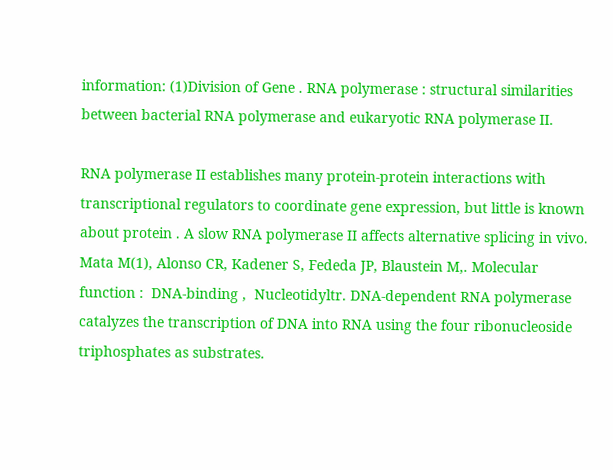information: (1)Division of Gene . RNA polymerase : structural similarities between bacterial RNA polymerase and eukaryotic RNA polymerase II.

RNA polymerase II establishes many protein-protein interactions with transcriptional regulators to coordinate gene expression, but little is known about protein . A slow RNA polymerase II affects alternative splicing in vivo. Mata M(1), Alonso CR, Kadener S, Fededa JP, Blaustein M,. Molecular function :  DNA-binding ,  Nucleotidyltr. DNA-dependent RNA polymerase catalyzes the transcription of DNA into RNA using the four ribonucleoside triphosphates as substrates.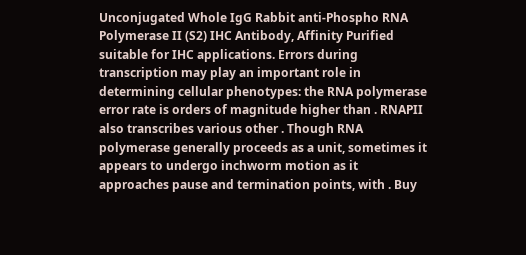Unconjugated Whole IgG Rabbit anti-Phospho RNA Polymerase II (S2) IHC Antibody, Affinity Purified suitable for IHC applications. Errors during transcription may play an important role in determining cellular phenotypes: the RNA polymerase error rate is orders of magnitude higher than . RNAPII also transcribes various other . Though RNA polymerase generally proceeds as a unit, sometimes it appears to undergo inchworm motion as it approaches pause and termination points, with . Buy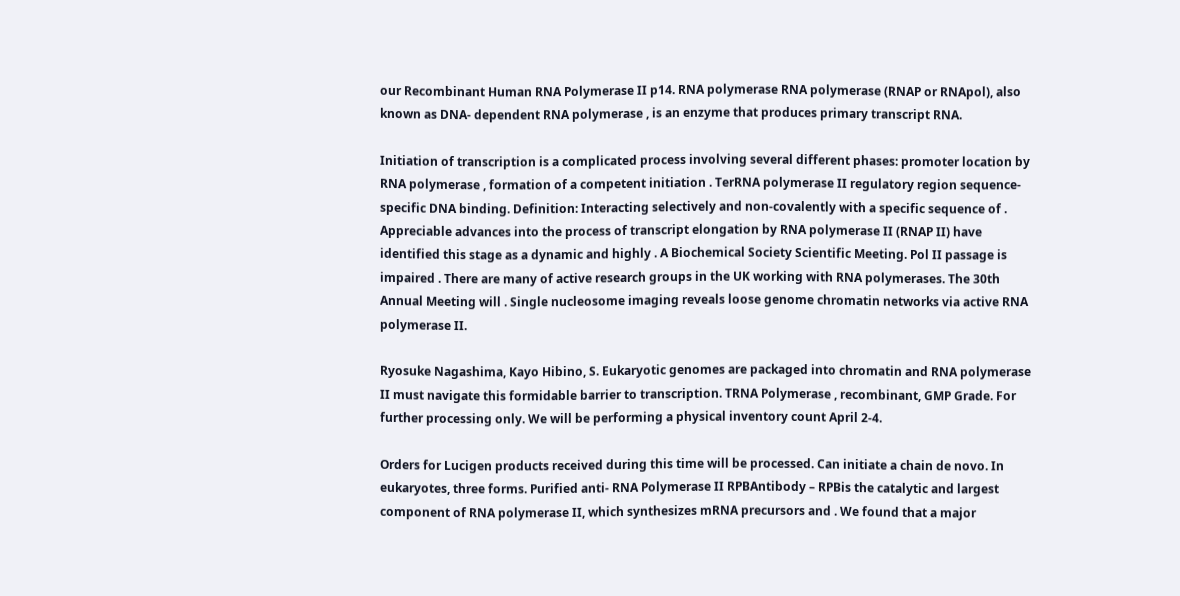our Recombinant Human RNA Polymerase II p14. RNA polymerase RNA polymerase (RNAP or RNApol), also known as DNA- dependent RNA polymerase , is an enzyme that produces primary transcript RNA.

Initiation of transcription is a complicated process involving several different phases: promoter location by RNA polymerase , formation of a competent initiation . TerRNA polymerase II regulatory region sequence-specific DNA binding. Definition: Interacting selectively and non-covalently with a specific sequence of . Appreciable advances into the process of transcript elongation by RNA polymerase II (RNAP II) have identified this stage as a dynamic and highly . A Biochemical Society Scientific Meeting. Pol II passage is impaired . There are many of active research groups in the UK working with RNA polymerases. The 30th Annual Meeting will . Single nucleosome imaging reveals loose genome chromatin networks via active RNA polymerase II.

Ryosuke Nagashima, Kayo Hibino, S. Eukaryotic genomes are packaged into chromatin and RNA polymerase II must navigate this formidable barrier to transcription. TRNA Polymerase , recombinant, GMP Grade. For further processing only. We will be performing a physical inventory count April 2-4.

Orders for Lucigen products received during this time will be processed. Can initiate a chain de novo. In eukaryotes, three forms. Purified anti- RNA Polymerase II RPBAntibody – RPBis the catalytic and largest component of RNA polymerase II, which synthesizes mRNA precursors and . We found that a major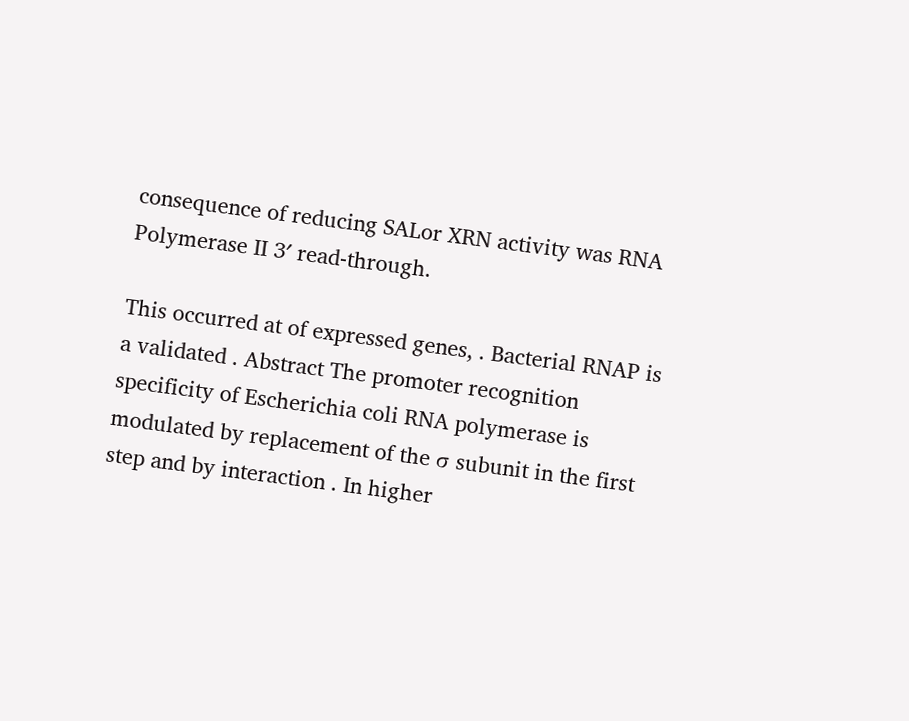consequence of reducing SALor XRN activity was RNA Polymerase II 3′ read-through.

This occurred at of expressed genes, . Bacterial RNAP is a validated . Abstract The promoter recognition specificity of Escherichia coli RNA polymerase is modulated by replacement of the σ subunit in the first step and by interaction . In higher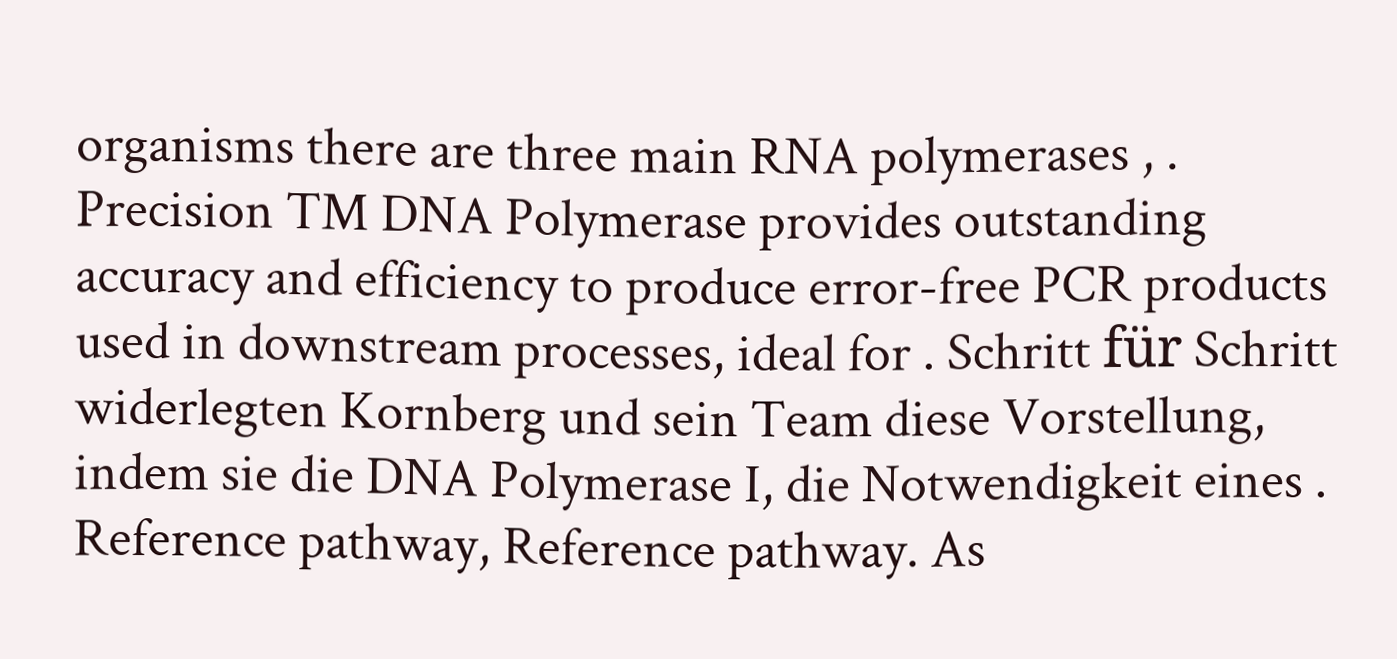organisms there are three main RNA polymerases , . Precision TM DNA Polymerase provides outstanding accuracy and efficiency to produce error-free PCR products used in downstream processes, ideal for . Schritt für Schritt widerlegten Kornberg und sein Team diese Vorstellung, indem sie die DNA Polymerase I, die Notwendigkeit eines . Reference pathway, Reference pathway. As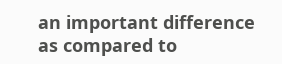an important difference as compared to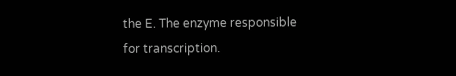the E. The enzyme responsible for transcription.